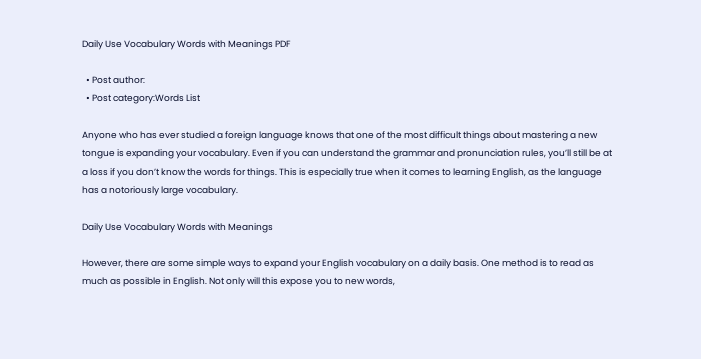Daily Use Vocabulary Words with Meanings PDF

  • Post author:
  • Post category:Words List

Anyone who has ever studied a foreign language knows that one of the most difficult things about mastering a new tongue is expanding your vocabulary. Even if you can understand the grammar and pronunciation rules, you’ll still be at a loss if you don’t know the words for things. This is especially true when it comes to learning English, as the language has a notoriously large vocabulary.

Daily Use Vocabulary Words with Meanings

However, there are some simple ways to expand your English vocabulary on a daily basis. One method is to read as much as possible in English. Not only will this expose you to new words,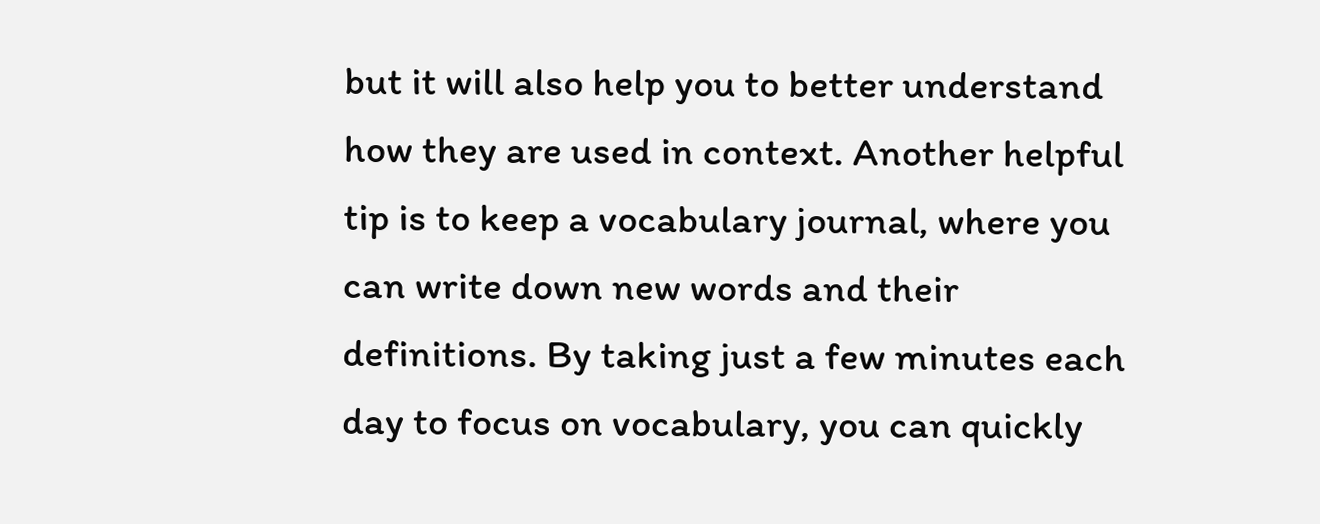but it will also help you to better understand how they are used in context. Another helpful tip is to keep a vocabulary journal, where you can write down new words and their definitions. By taking just a few minutes each day to focus on vocabulary, you can quickly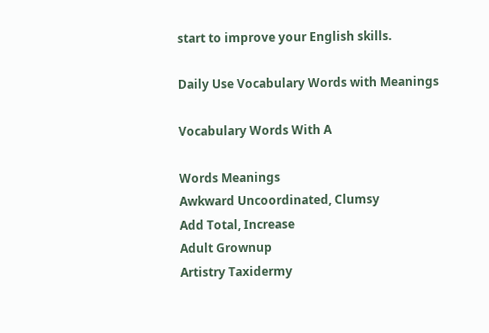start to improve your English skills.

Daily Use Vocabulary Words with Meanings

Vocabulary Words With A

Words Meanings
Awkward Uncoordinated, Clumsy
Add Total, Increase
Adult Grownup
Artistry Taxidermy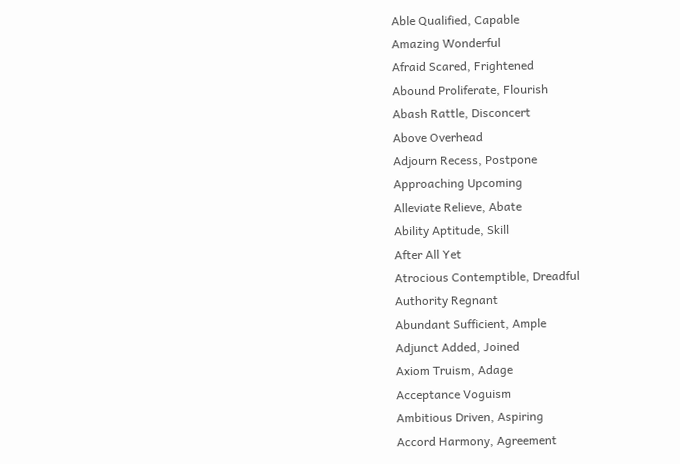Able Qualified, Capable
Amazing Wonderful
Afraid Scared, Frightened
Abound Proliferate, Flourish
Abash Rattle, Disconcert
Above Overhead
Adjourn Recess, Postpone
Approaching Upcoming
Alleviate Relieve, Abate
Ability Aptitude, Skill
After All Yet
Atrocious Contemptible, Dreadful
Authority Regnant
Abundant Sufficient, Ample
Adjunct Added, Joined
Axiom Truism, Adage
Acceptance Voguism
Ambitious Driven, Aspiring
Accord Harmony, Agreement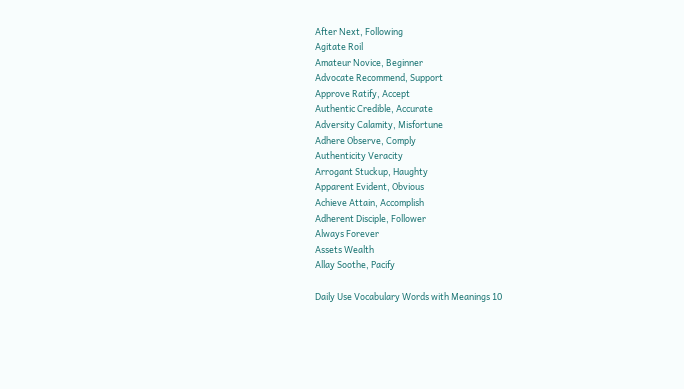After Next, Following
Agitate Roil
Amateur Novice, Beginner
Advocate Recommend, Support
Approve Ratify, Accept
Authentic Credible, Accurate
Adversity Calamity, Misfortune
Adhere Observe, Comply
Authenticity Veracity
Arrogant Stuckup, Haughty
Apparent Evident, Obvious
Achieve Attain, Accomplish
Adherent Disciple, Follower
Always Forever
Assets Wealth
Allay Soothe, Pacify

Daily Use Vocabulary Words with Meanings 10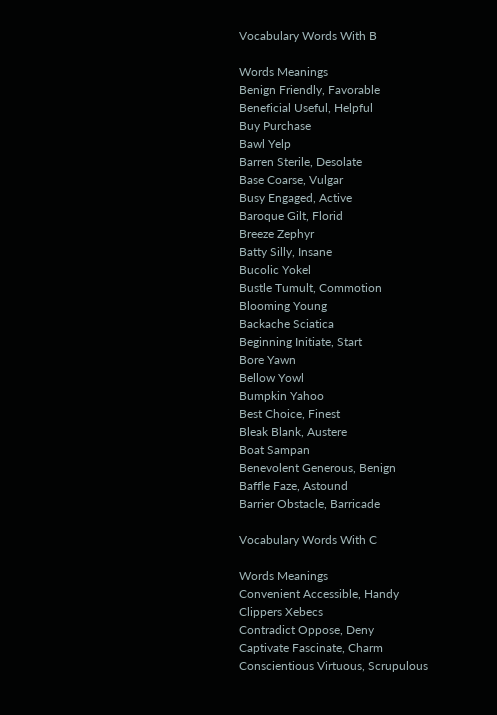Vocabulary Words With B

Words Meanings
Benign Friendly, Favorable
Beneficial Useful, Helpful
Buy Purchase
Bawl Yelp
Barren Sterile, Desolate
Base Coarse, Vulgar
Busy Engaged, Active
Baroque Gilt, Florid
Breeze Zephyr
Batty Silly, Insane
Bucolic Yokel
Bustle Tumult, Commotion
Blooming Young
Backache Sciatica
Beginning Initiate, Start
Bore Yawn
Bellow Yowl
Bumpkin Yahoo
Best Choice, Finest
Bleak Blank, Austere
Boat Sampan
Benevolent Generous, Benign
Baffle Faze, Astound
Barrier Obstacle, Barricade

Vocabulary Words With C

Words Meanings
Convenient Accessible, Handy
Clippers Xebecs
Contradict Oppose, Deny
Captivate Fascinate, Charm
Conscientious Virtuous, Scrupulous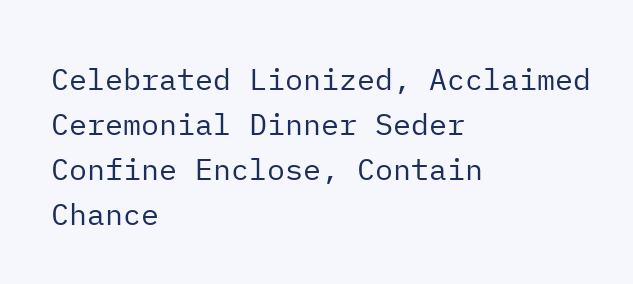Celebrated Lionized, Acclaimed
Ceremonial Dinner Seder
Confine Enclose, Contain
Chance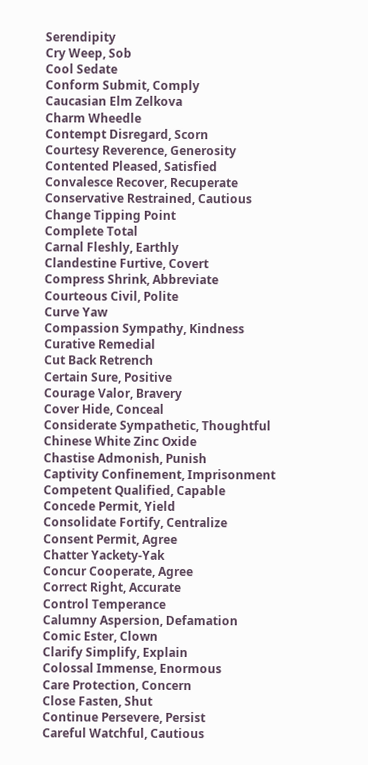Serendipity
Cry Weep, Sob
Cool Sedate
Conform Submit, Comply
Caucasian Elm Zelkova
Charm Wheedle
Contempt Disregard, Scorn
Courtesy Reverence, Generosity
Contented Pleased, Satisfied
Convalesce Recover, Recuperate
Conservative Restrained, Cautious
Change Tipping Point
Complete Total
Carnal Fleshly, Earthly
Clandestine Furtive, Covert
Compress Shrink, Abbreviate
Courteous Civil, Polite
Curve Yaw
Compassion Sympathy, Kindness
Curative Remedial
Cut Back Retrench
Certain Sure, Positive
Courage Valor, Bravery
Cover Hide, Conceal
Considerate Sympathetic, Thoughtful
Chinese White Zinc Oxide
Chastise Admonish, Punish
Captivity Confinement, Imprisonment
Competent Qualified, Capable
Concede Permit, Yield
Consolidate Fortify, Centralize
Consent Permit, Agree
Chatter Yackety-Yak
Concur Cooperate, Agree
Correct Right, Accurate
Control Temperance
Calumny Aspersion, Defamation
Comic Ester, Clown
Clarify Simplify, Explain
Colossal Immense, Enormous
Care Protection, Concern
Close Fasten, Shut
Continue Persevere, Persist
Careful Watchful, Cautious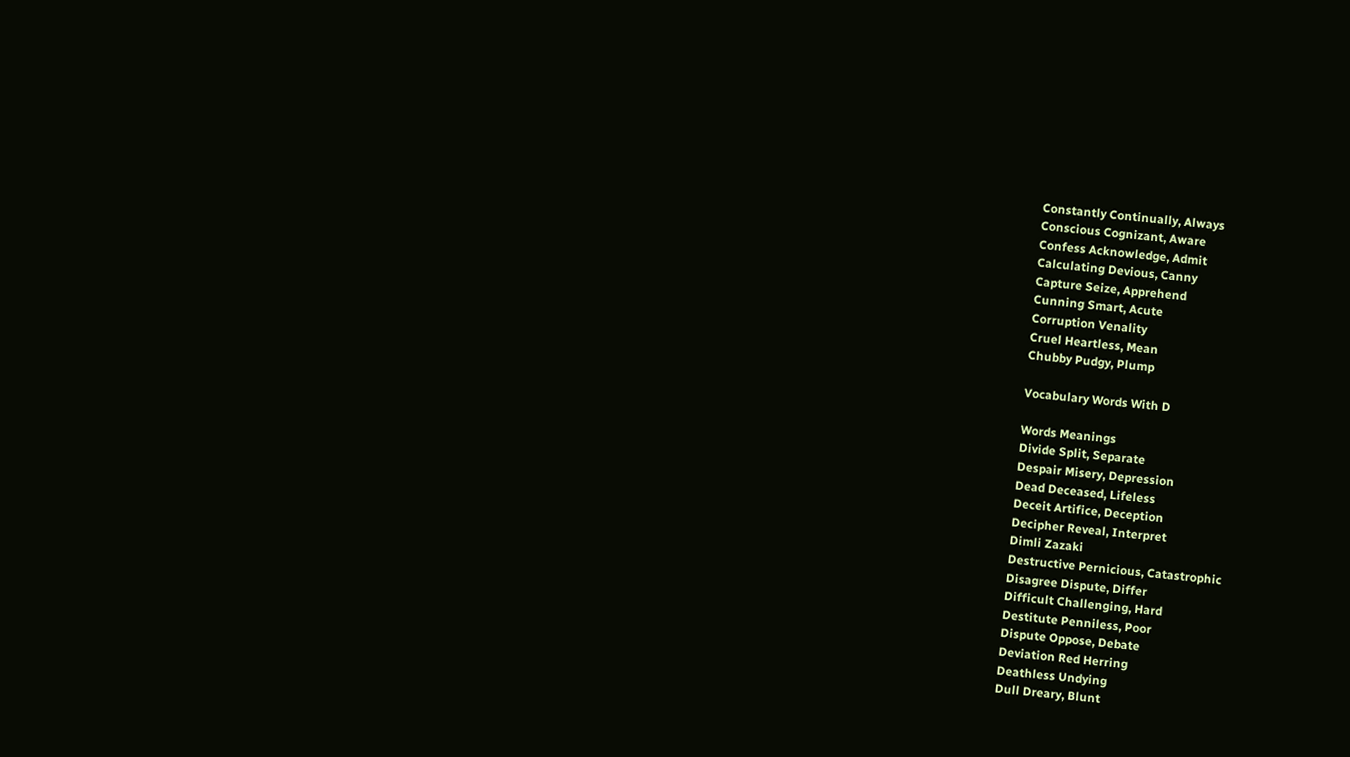Constantly Continually, Always
Conscious Cognizant, Aware
Confess Acknowledge, Admit
Calculating Devious, Canny
Capture Seize, Apprehend
Cunning Smart, Acute
Corruption Venality
Cruel Heartless, Mean
Chubby Pudgy, Plump

Vocabulary Words With D

Words Meanings
Divide Split, Separate
Despair Misery, Depression
Dead Deceased, Lifeless
Deceit Artifice, Deception
Decipher Reveal, Interpret
Dimli Zazaki
Destructive Pernicious, Catastrophic
Disagree Dispute, Differ
Difficult Challenging, Hard
Destitute Penniless, Poor
Dispute Oppose, Debate
Deviation Red Herring
Deathless Undying
Dull Dreary, Blunt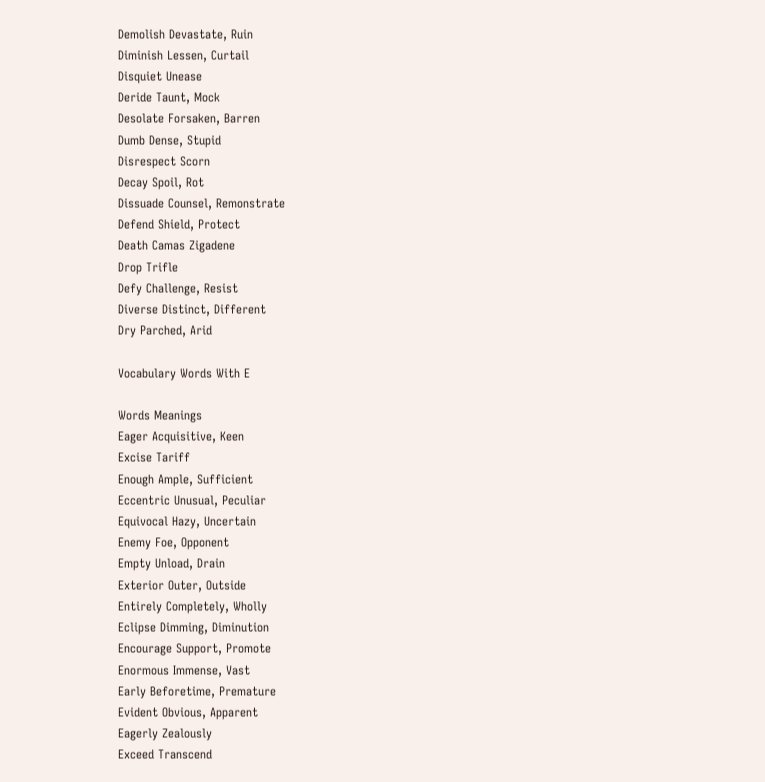Demolish Devastate, Ruin
Diminish Lessen, Curtail
Disquiet Unease
Deride Taunt, Mock
Desolate Forsaken, Barren
Dumb Dense, Stupid
Disrespect Scorn
Decay Spoil, Rot
Dissuade Counsel, Remonstrate
Defend Shield, Protect
Death Camas Zigadene
Drop Trifle
Defy Challenge, Resist
Diverse Distinct, Different
Dry Parched, Arid

Vocabulary Words With E

Words Meanings
Eager Acquisitive, Keen
Excise Tariff
Enough Ample, Sufficient
Eccentric Unusual, Peculiar
Equivocal Hazy, Uncertain
Enemy Foe, Opponent
Empty Unload, Drain
Exterior Outer, Outside
Entirely Completely, Wholly
Eclipse Dimming, Diminution
Encourage Support, Promote
Enormous Immense, Vast
Early Beforetime, Premature
Evident Obvious, Apparent
Eagerly Zealously
Exceed Transcend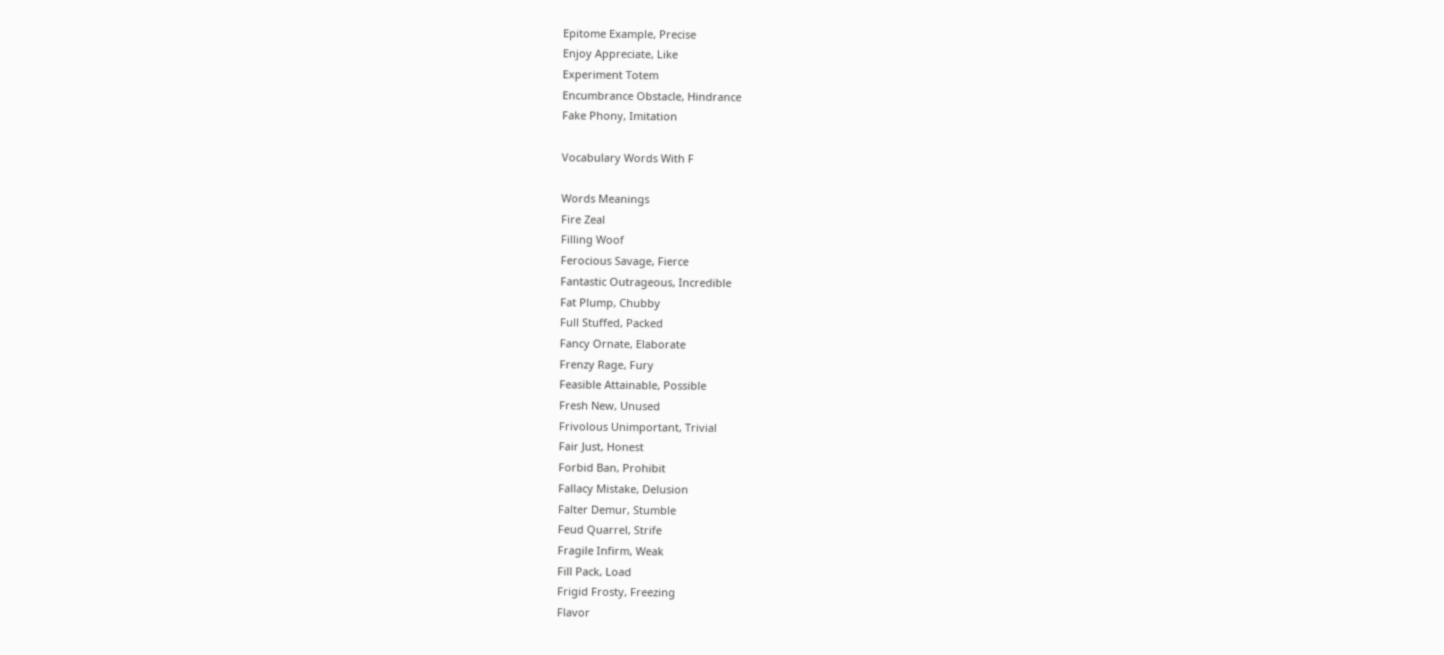Epitome Example, Precise
Enjoy Appreciate, Like
Experiment Totem
Encumbrance Obstacle, Hindrance
Fake Phony, Imitation

Vocabulary Words With F

Words Meanings
Fire Zeal
Filling Woof
Ferocious Savage, Fierce
Fantastic Outrageous, Incredible
Fat Plump, Chubby
Full Stuffed, Packed
Fancy Ornate, Elaborate
Frenzy Rage, Fury
Feasible Attainable, Possible
Fresh New, Unused
Frivolous Unimportant, Trivial
Fair Just, Honest
Forbid Ban, Prohibit
Fallacy Mistake, Delusion
Falter Demur, Stumble
Feud Quarrel, Strife
Fragile Infirm, Weak
Fill Pack, Load
Frigid Frosty, Freezing
Flavor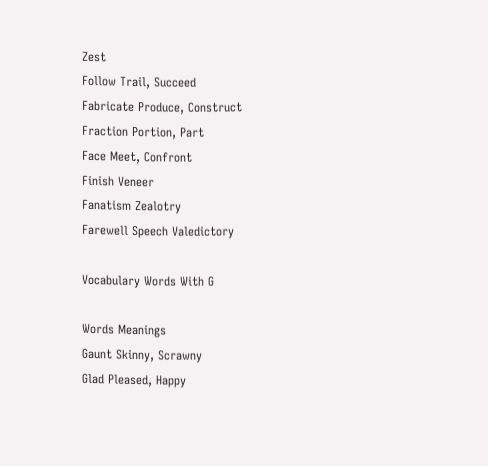Zest
Follow Trail, Succeed
Fabricate Produce, Construct
Fraction Portion, Part
Face Meet, Confront
Finish Veneer
Fanatism Zealotry
Farewell Speech Valedictory

Vocabulary Words With G

Words Meanings
Gaunt Skinny, Scrawny
Glad Pleased, Happy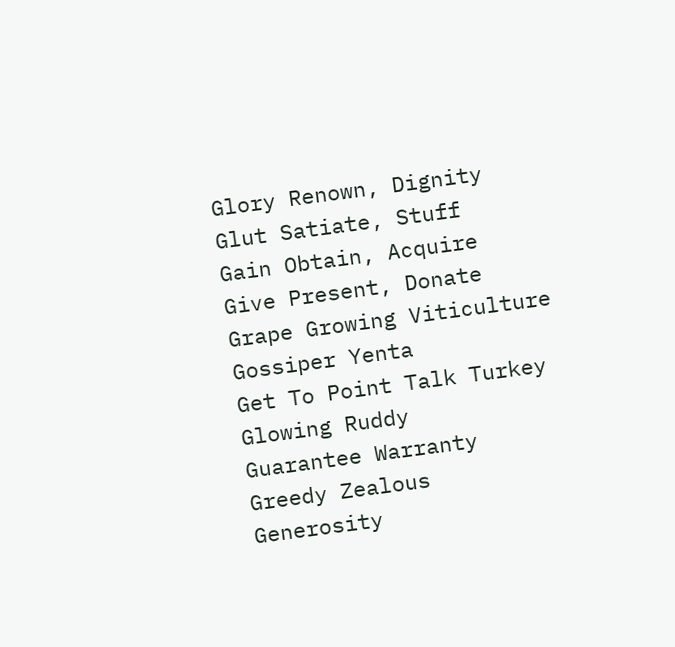Glory Renown, Dignity
Glut Satiate, Stuff
Gain Obtain, Acquire
Give Present, Donate
Grape Growing Viticulture
Gossiper Yenta
Get To Point Talk Turkey
Glowing Ruddy
Guarantee Warranty
Greedy Zealous
Generosity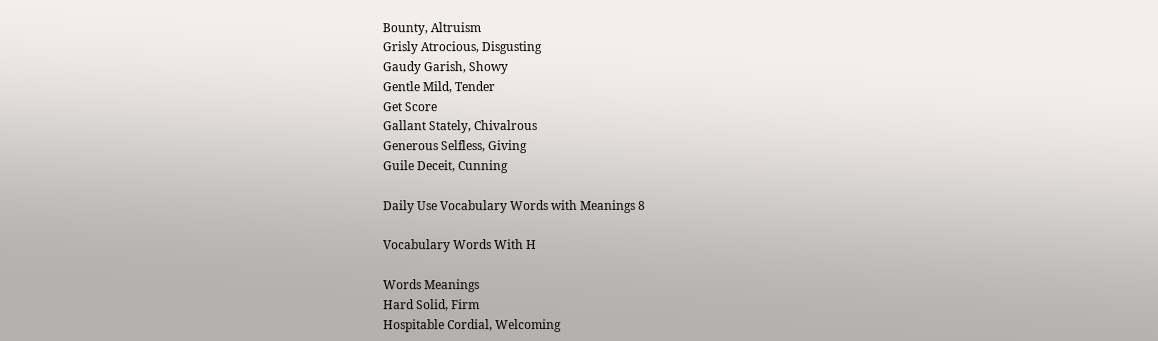Bounty, Altruism
Grisly Atrocious, Disgusting
Gaudy Garish, Showy
Gentle Mild, Tender
Get Score
Gallant Stately, Chivalrous
Generous Selfless, Giving
Guile Deceit, Cunning

Daily Use Vocabulary Words with Meanings 8

Vocabulary Words With H

Words Meanings
Hard Solid, Firm
Hospitable Cordial, Welcoming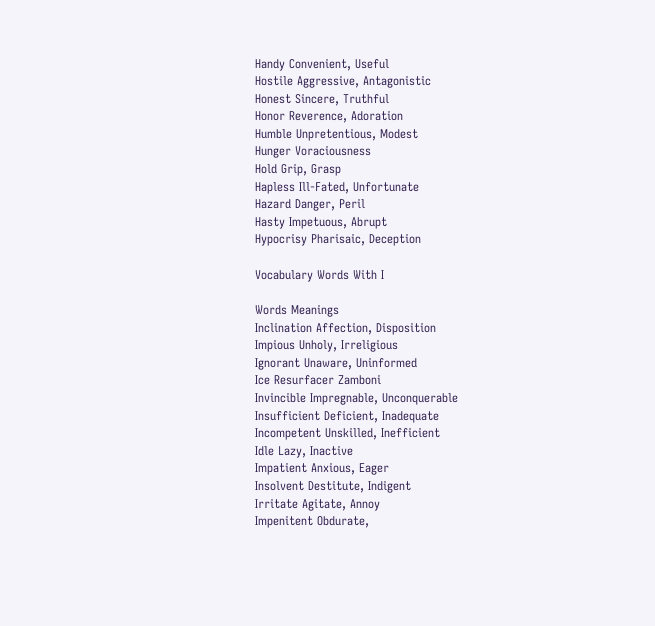Handy Convenient, Useful
Hostile Aggressive, Antagonistic
Honest Sincere, Truthful
Honor Reverence, Adoration
Humble Unpretentious, Modest
Hunger Voraciousness
Hold Grip, Grasp
Hapless Ill-Fated, Unfortunate
Hazard Danger, Peril
Hasty Impetuous, Abrupt
Hypocrisy Pharisaic, Deception

Vocabulary Words With I

Words Meanings
Inclination Affection, Disposition
Impious Unholy, Irreligious
Ignorant Unaware, Uninformed
Ice Resurfacer Zamboni
Invincible Impregnable, Unconquerable
Insufficient Deficient, Inadequate
Incompetent Unskilled, Inefficient
Idle Lazy, Inactive
Impatient Anxious, Eager
Insolvent Destitute, Indigent
Irritate Agitate, Annoy
Impenitent Obdurate,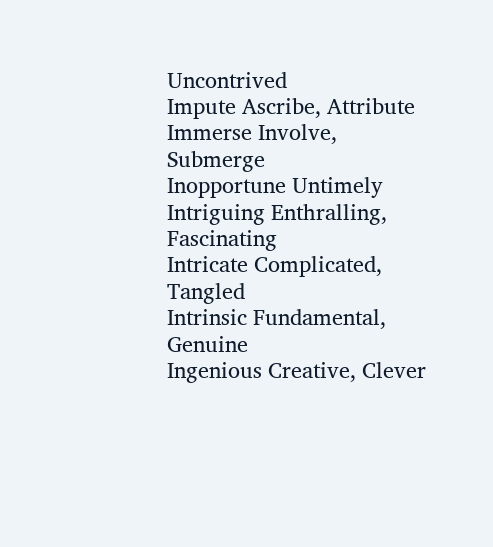Uncontrived
Impute Ascribe, Attribute
Immerse Involve, Submerge
Inopportune Untimely
Intriguing Enthralling, Fascinating
Intricate Complicated, Tangled
Intrinsic Fundamental, Genuine
Ingenious Creative, Clever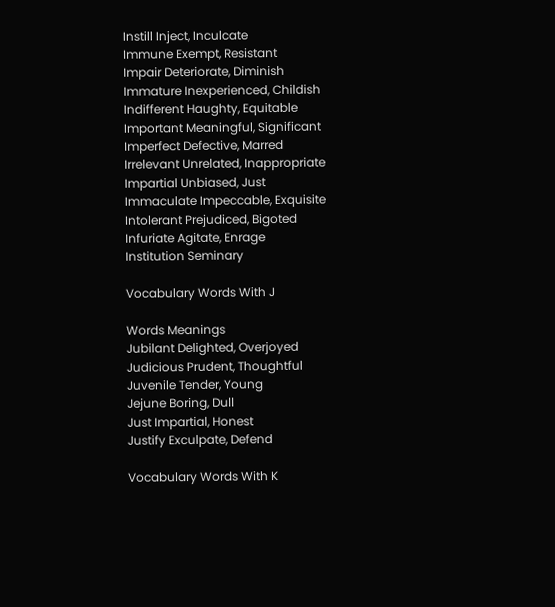Instill Inject, Inculcate
Immune Exempt, Resistant
Impair Deteriorate, Diminish
Immature Inexperienced, Childish
Indifferent Haughty, Equitable
Important Meaningful, Significant
Imperfect Defective, Marred
Irrelevant Unrelated, Inappropriate
Impartial Unbiased, Just
Immaculate Impeccable, Exquisite
Intolerant Prejudiced, Bigoted
Infuriate Agitate, Enrage
Institution Seminary

Vocabulary Words With J

Words Meanings
Jubilant Delighted, Overjoyed
Judicious Prudent, Thoughtful
Juvenile Tender, Young
Jejune Boring, Dull
Just Impartial, Honest
Justify Exculpate, Defend

Vocabulary Words With K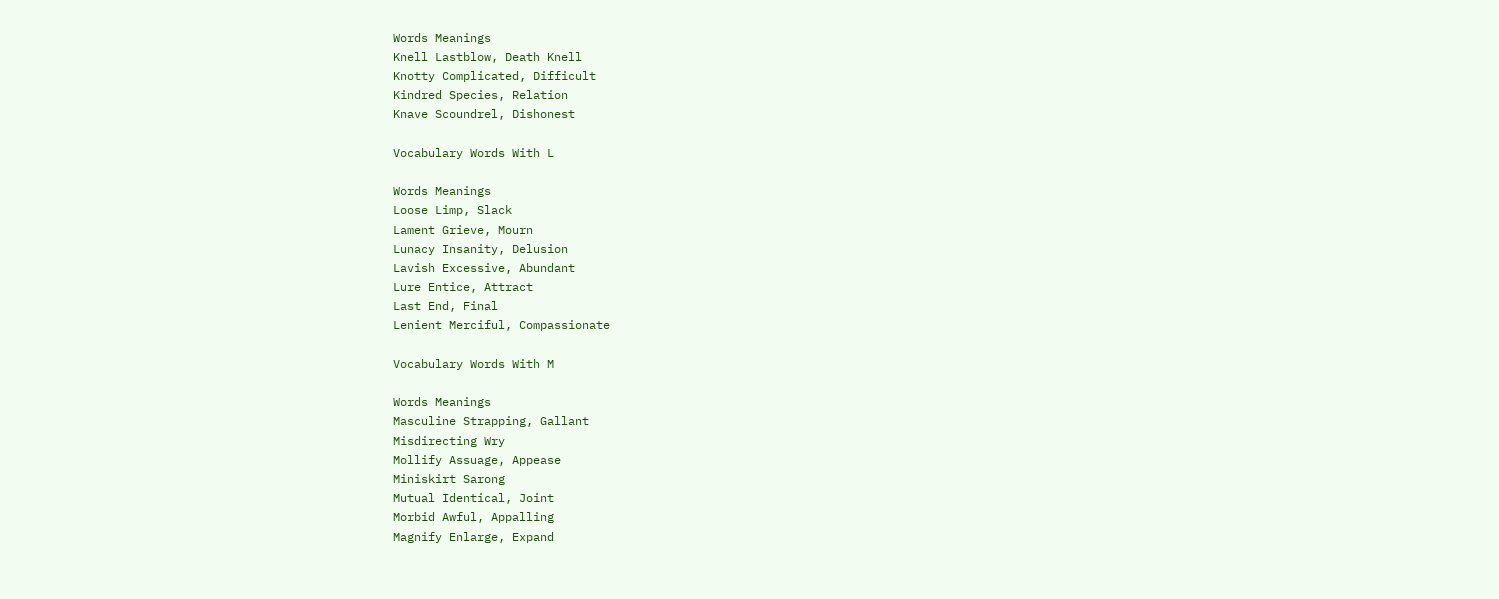Words Meanings
Knell Lastblow, Death Knell
Knotty Complicated, Difficult
Kindred Species, Relation
Knave Scoundrel, Dishonest

Vocabulary Words With L

Words Meanings
Loose Limp, Slack
Lament Grieve, Mourn
Lunacy Insanity, Delusion
Lavish Excessive, Abundant
Lure Entice, Attract
Last End, Final
Lenient Merciful, Compassionate

Vocabulary Words With M

Words Meanings
Masculine Strapping, Gallant
Misdirecting Wry
Mollify Assuage, Appease
Miniskirt Sarong
Mutual Identical, Joint
Morbid Awful, Appalling
Magnify Enlarge, Expand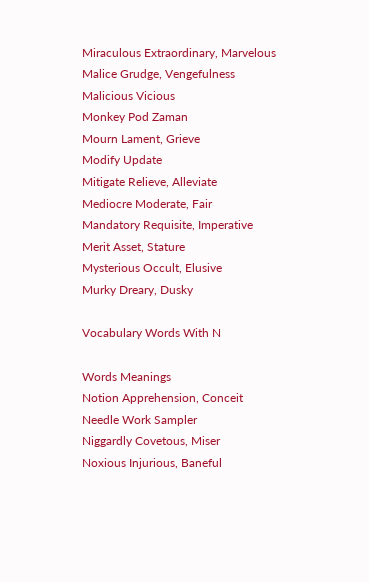Miraculous Extraordinary, Marvelous
Malice Grudge, Vengefulness
Malicious Vicious
Monkey Pod Zaman
Mourn Lament, Grieve
Modify Update
Mitigate Relieve, Alleviate
Mediocre Moderate, Fair
Mandatory Requisite, Imperative
Merit Asset, Stature
Mysterious Occult, Elusive
Murky Dreary, Dusky

Vocabulary Words With N

Words Meanings
Notion Apprehension, Conceit
Needle Work Sampler
Niggardly Covetous, Miser
Noxious Injurious, Baneful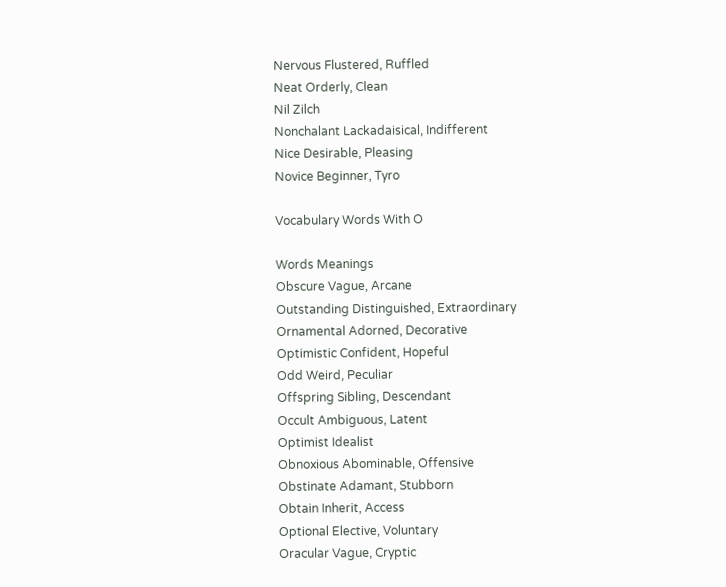Nervous Flustered, Ruffled
Neat Orderly, Clean
Nil Zilch
Nonchalant Lackadaisical, Indifferent
Nice Desirable, Pleasing
Novice Beginner, Tyro

Vocabulary Words With O

Words Meanings
Obscure Vague, Arcane
Outstanding Distinguished, Extraordinary
Ornamental Adorned, Decorative
Optimistic Confident, Hopeful
Odd Weird, Peculiar
Offspring Sibling, Descendant
Occult Ambiguous, Latent
Optimist Idealist
Obnoxious Abominable, Offensive
Obstinate Adamant, Stubborn
Obtain Inherit, Access
Optional Elective, Voluntary
Oracular Vague, Cryptic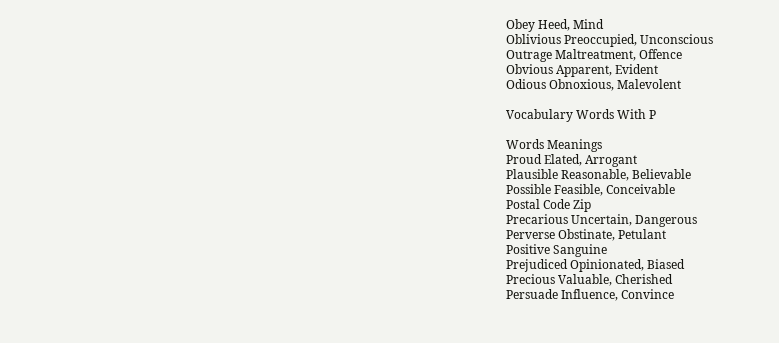Obey Heed, Mind
Oblivious Preoccupied, Unconscious
Outrage Maltreatment, Offence
Obvious Apparent, Evident
Odious Obnoxious, Malevolent

Vocabulary Words With P

Words Meanings
Proud Elated, Arrogant
Plausible Reasonable, Believable
Possible Feasible, Conceivable
Postal Code Zip
Precarious Uncertain, Dangerous
Perverse Obstinate, Petulant
Positive Sanguine
Prejudiced Opinionated, Biased
Precious Valuable, Cherished
Persuade Influence, Convince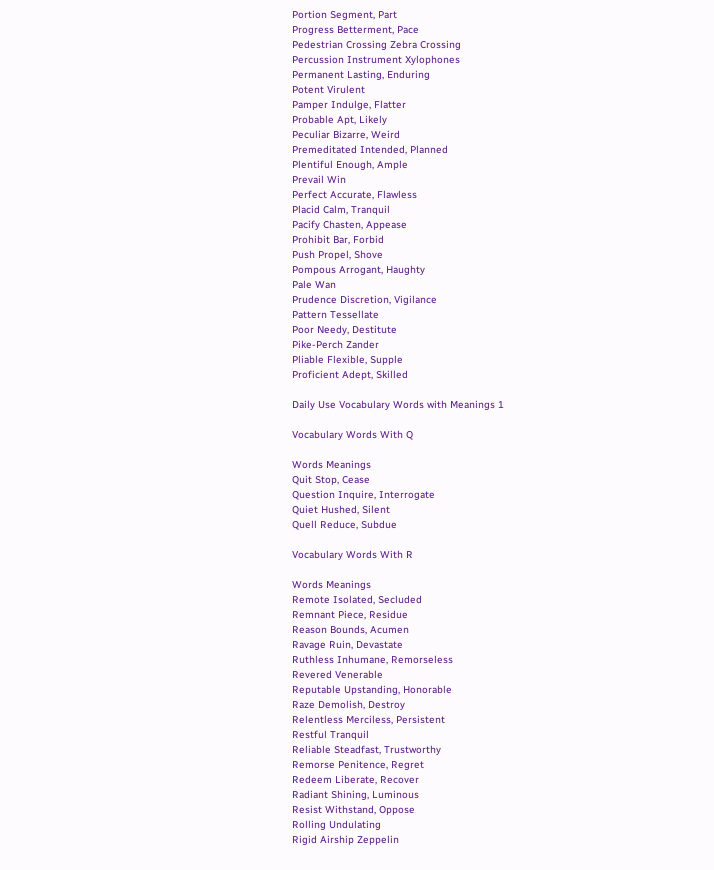Portion Segment, Part
Progress Betterment, Pace
Pedestrian Crossing Zebra Crossing
Percussion Instrument Xylophones
Permanent Lasting, Enduring
Potent Virulent
Pamper Indulge, Flatter
Probable Apt, Likely
Peculiar Bizarre, Weird
Premeditated Intended, Planned
Plentiful Enough, Ample
Prevail Win
Perfect Accurate, Flawless
Placid Calm, Tranquil
Pacify Chasten, Appease
Prohibit Bar, Forbid
Push Propel, Shove
Pompous Arrogant, Haughty
Pale Wan
Prudence Discretion, Vigilance
Pattern Tessellate
Poor Needy, Destitute
Pike-Perch Zander
Pliable Flexible, Supple
Proficient Adept, Skilled

Daily Use Vocabulary Words with Meanings 1

Vocabulary Words With Q

Words Meanings
Quit Stop, Cease
Question Inquire, Interrogate
Quiet Hushed, Silent
Quell Reduce, Subdue

Vocabulary Words With R

Words Meanings
Remote Isolated, Secluded
Remnant Piece, Residue
Reason Bounds, Acumen
Ravage Ruin, Devastate
Ruthless Inhumane, Remorseless
Revered Venerable
Reputable Upstanding, Honorable
Raze Demolish, Destroy
Relentless Merciless, Persistent
Restful Tranquil
Reliable Steadfast, Trustworthy
Remorse Penitence, Regret
Redeem Liberate, Recover
Radiant Shining, Luminous
Resist Withstand, Oppose
Rolling Undulating
Rigid Airship Zeppelin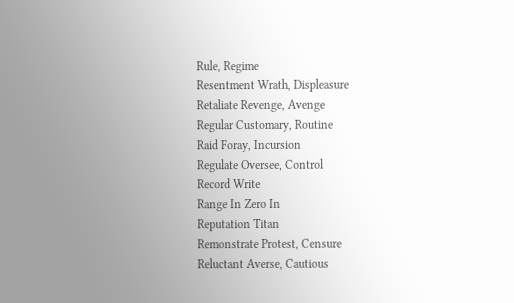Rule, Regime
Resentment Wrath, Displeasure
Retaliate Revenge, Avenge
Regular Customary, Routine
Raid Foray, Incursion
Regulate Oversee, Control
Record Write
Range In Zero In
Reputation Titan
Remonstrate Protest, Censure
Reluctant Averse, Cautious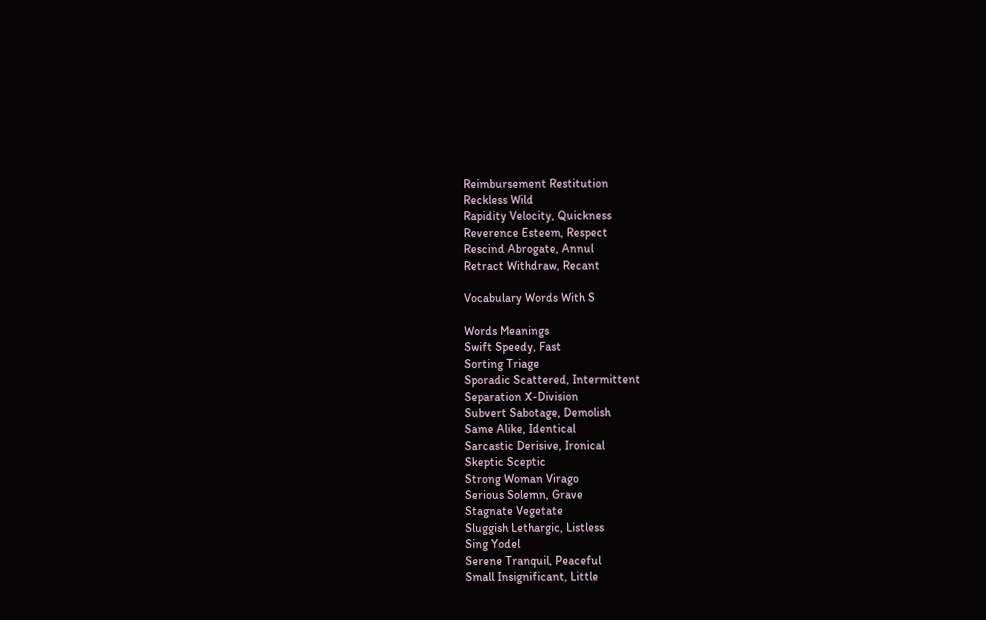Reimbursement Restitution
Reckless Wild
Rapidity Velocity, Quickness
Reverence Esteem, Respect
Rescind Abrogate, Annul
Retract Withdraw, Recant

Vocabulary Words With S

Words Meanings
Swift Speedy, Fast
Sorting Triage
Sporadic Scattered, Intermittent
Separation X-Division
Subvert Sabotage, Demolish
Same Alike, Identical
Sarcastic Derisive, Ironical
Skeptic Sceptic
Strong Woman Virago
Serious Solemn, Grave
Stagnate Vegetate
Sluggish Lethargic, Listless
Sing Yodel
Serene Tranquil, Peaceful
Small Insignificant, Little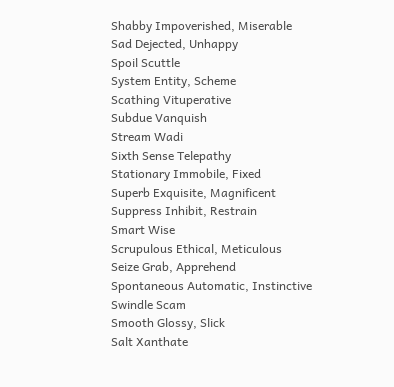Shabby Impoverished, Miserable
Sad Dejected, Unhappy
Spoil Scuttle
System Entity, Scheme
Scathing Vituperative
Subdue Vanquish
Stream Wadi
Sixth Sense Telepathy
Stationary Immobile, Fixed
Superb Exquisite, Magnificent
Suppress Inhibit, Restrain
Smart Wise
Scrupulous Ethical, Meticulous
Seize Grab, Apprehend
Spontaneous Automatic, Instinctive
Swindle Scam
Smooth Glossy, Slick
Salt Xanthate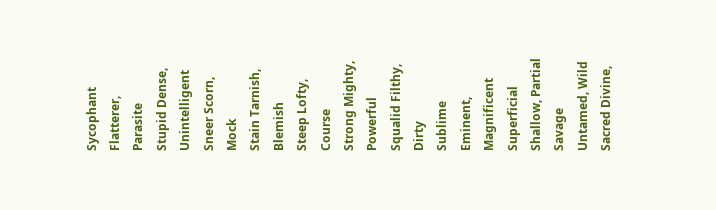Sycophant Flatterer, Parasite
Stupid Dense, Unintelligent
Sneer Scorn, Mock
Stain Tarnish, Blemish
Steep Lofty, Course
Strong Mighty, Powerful
Squalid Filthy, Dirty
Sublime Eminent, Magnificent
Superficial Shallow, Partial
Savage Untamed, Wild
Sacred Divine,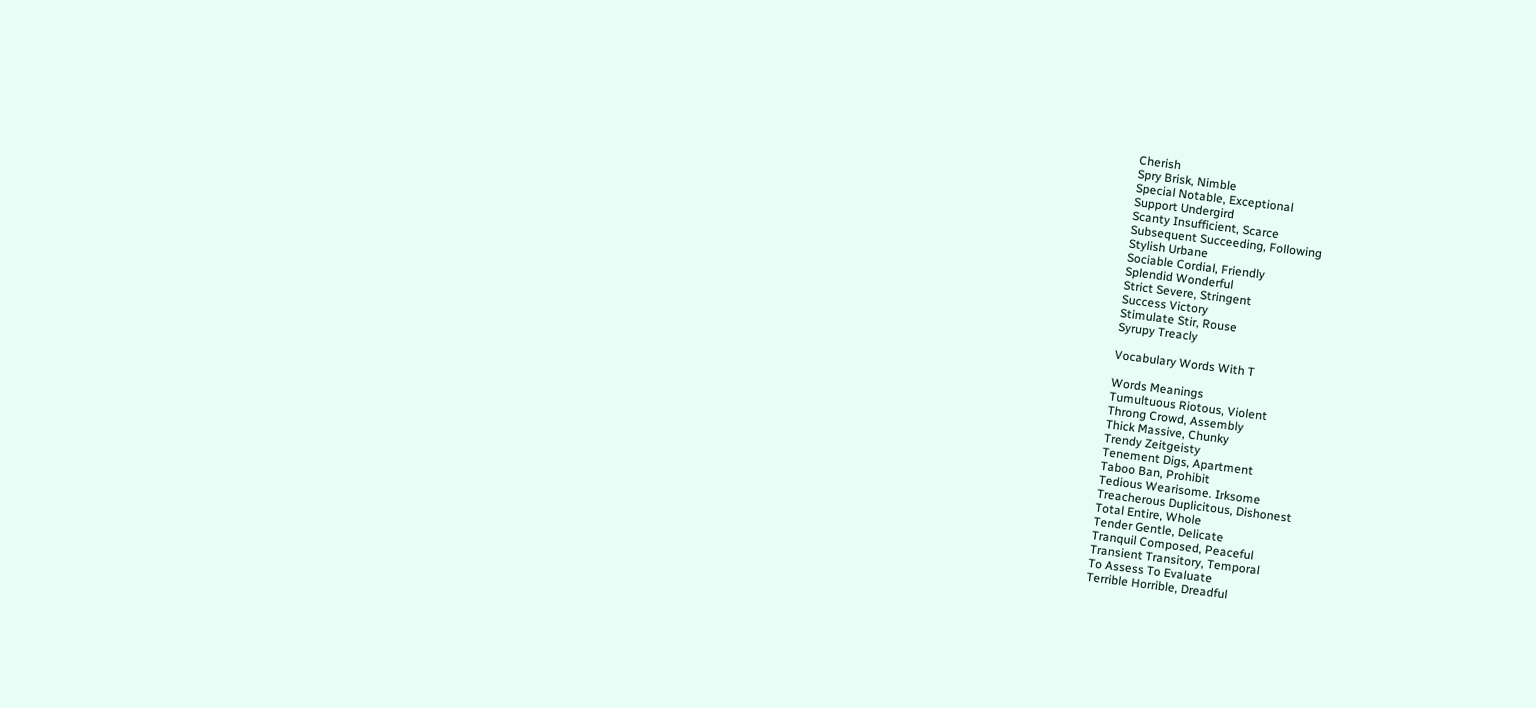Cherish
Spry Brisk, Nimble
Special Notable, Exceptional
Support Undergird
Scanty Insufficient, Scarce
Subsequent Succeeding, Following
Stylish Urbane
Sociable Cordial, Friendly
Splendid Wonderful
Strict Severe, Stringent
Success Victory
Stimulate Stir, Rouse
Syrupy Treacly

Vocabulary Words With T

Words Meanings
Tumultuous Riotous, Violent
Throng Crowd, Assembly
Thick Massive, Chunky
Trendy Zeitgeisty
Tenement Digs, Apartment
Taboo Ban, Prohibit
Tedious Wearisome. Irksome
Treacherous Duplicitous, Dishonest
Total Entire, Whole
Tender Gentle, Delicate
Tranquil Composed, Peaceful
Transient Transitory, Temporal
To Assess To Evaluate
Terrible Horrible, Dreadful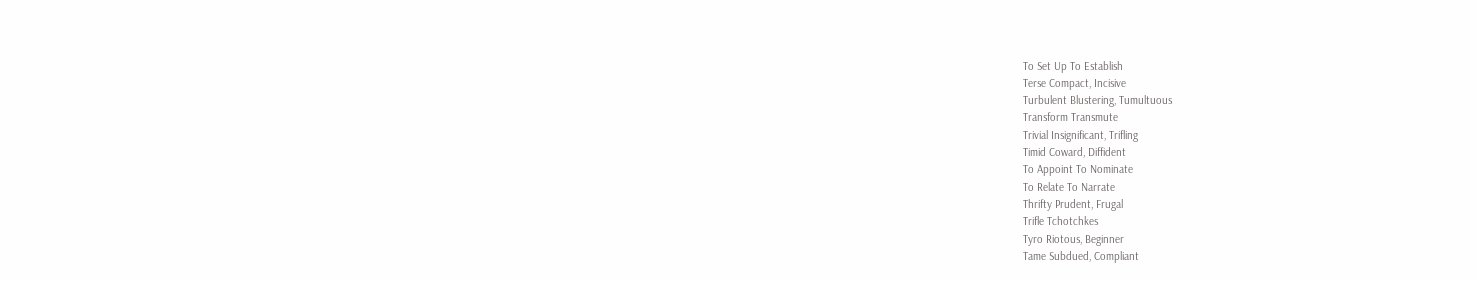To Set Up To Establish
Terse Compact, Incisive
Turbulent Blustering, Tumultuous
Transform Transmute
Trivial Insignificant, Trifling
Timid Coward, Diffident
To Appoint To Nominate
To Relate To Narrate
Thrifty Prudent, Frugal
Trifle Tchotchkes
Tyro Riotous, Beginner
Tame Subdued, Compliant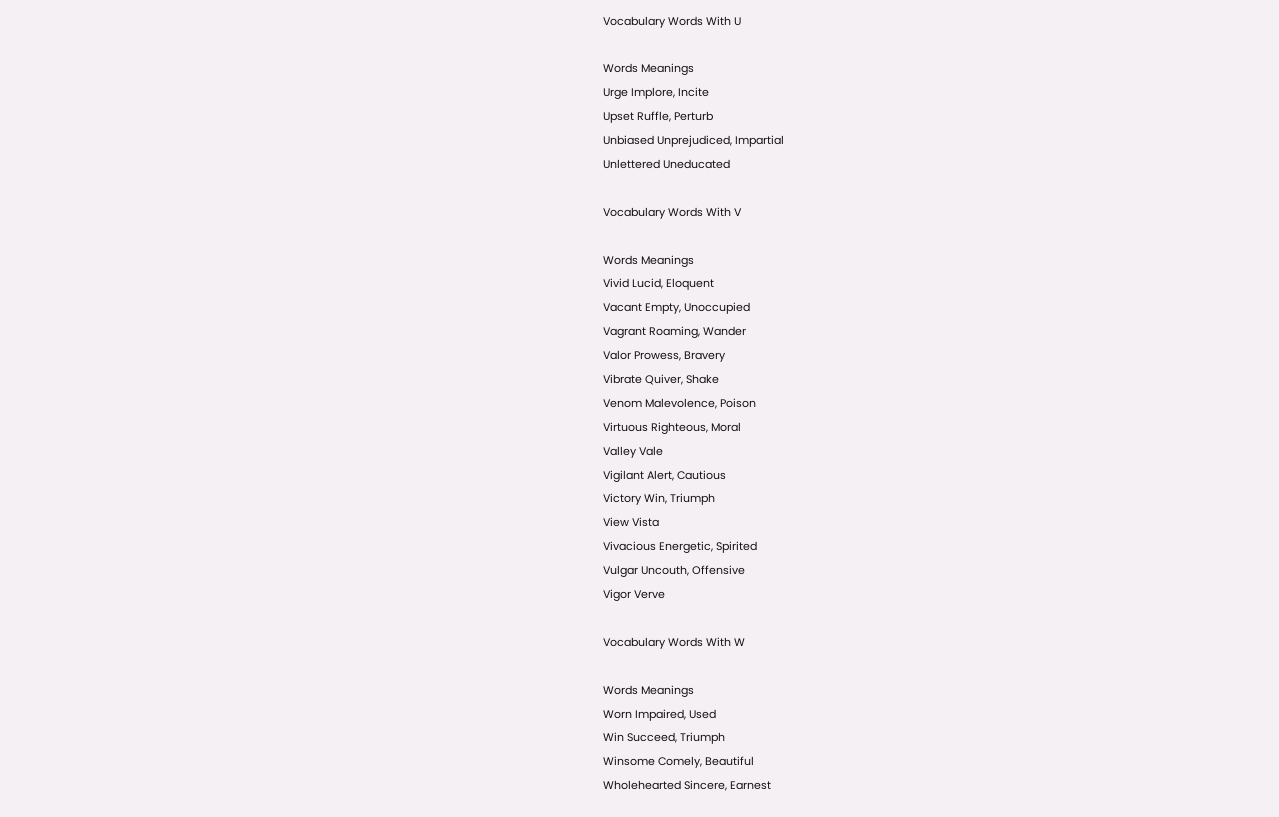Vocabulary Words With U

Words Meanings
Urge Implore, Incite
Upset Ruffle, Perturb
Unbiased Unprejudiced, Impartial
Unlettered Uneducated

Vocabulary Words With V

Words Meanings
Vivid Lucid, Eloquent
Vacant Empty, Unoccupied
Vagrant Roaming, Wander
Valor Prowess, Bravery
Vibrate Quiver, Shake
Venom Malevolence, Poison
Virtuous Righteous, Moral
Valley Vale
Vigilant Alert, Cautious
Victory Win, Triumph
View Vista
Vivacious Energetic, Spirited
Vulgar Uncouth, Offensive
Vigor Verve

Vocabulary Words With W

Words Meanings
Worn Impaired, Used
Win Succeed, Triumph
Winsome Comely, Beautiful
Wholehearted Sincere, Earnest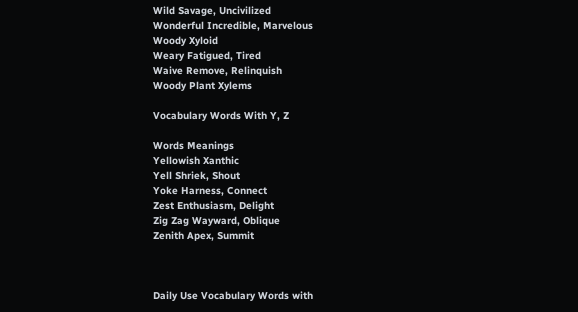Wild Savage, Uncivilized
Wonderful Incredible, Marvelous
Woody Xyloid
Weary Fatigued, Tired
Waive Remove, Relinquish
Woody Plant Xylems

Vocabulary Words With Y, Z

Words Meanings
Yellowish Xanthic
Yell Shriek, Shout
Yoke Harness, Connect
Zest Enthusiasm, Delight
Zig Zag Wayward, Oblique
Zenith Apex, Summit



Daily Use Vocabulary Words with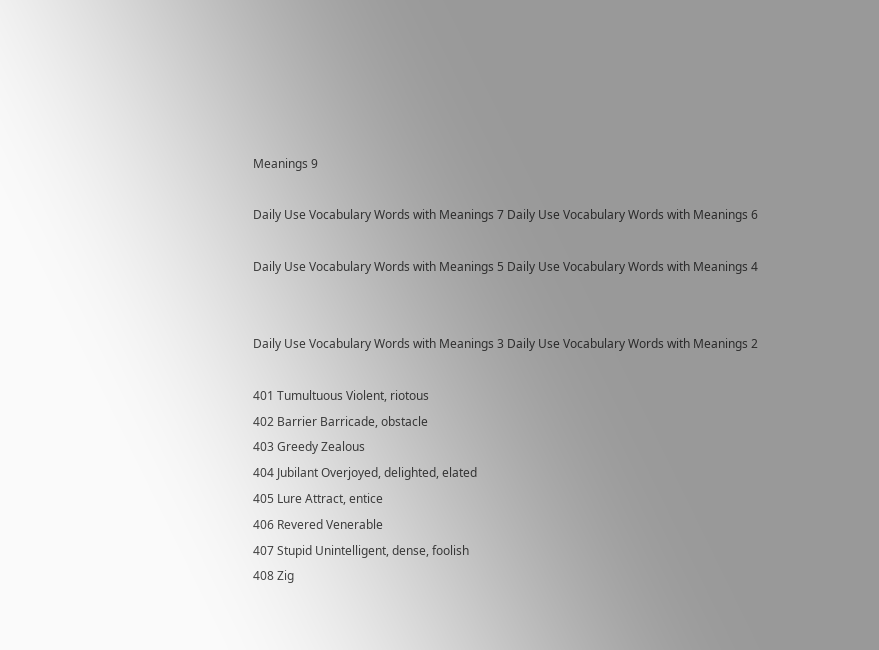Meanings 9

Daily Use Vocabulary Words with Meanings 7 Daily Use Vocabulary Words with Meanings 6

Daily Use Vocabulary Words with Meanings 5 Daily Use Vocabulary Words with Meanings 4


Daily Use Vocabulary Words with Meanings 3 Daily Use Vocabulary Words with Meanings 2

401 Tumultuous Violent, riotous
402 Barrier Barricade, obstacle
403 Greedy Zealous
404 Jubilant Overjoyed, delighted, elated
405 Lure Attract, entice
406 Revered Venerable
407 Stupid Unintelligent, dense, foolish
408 Zig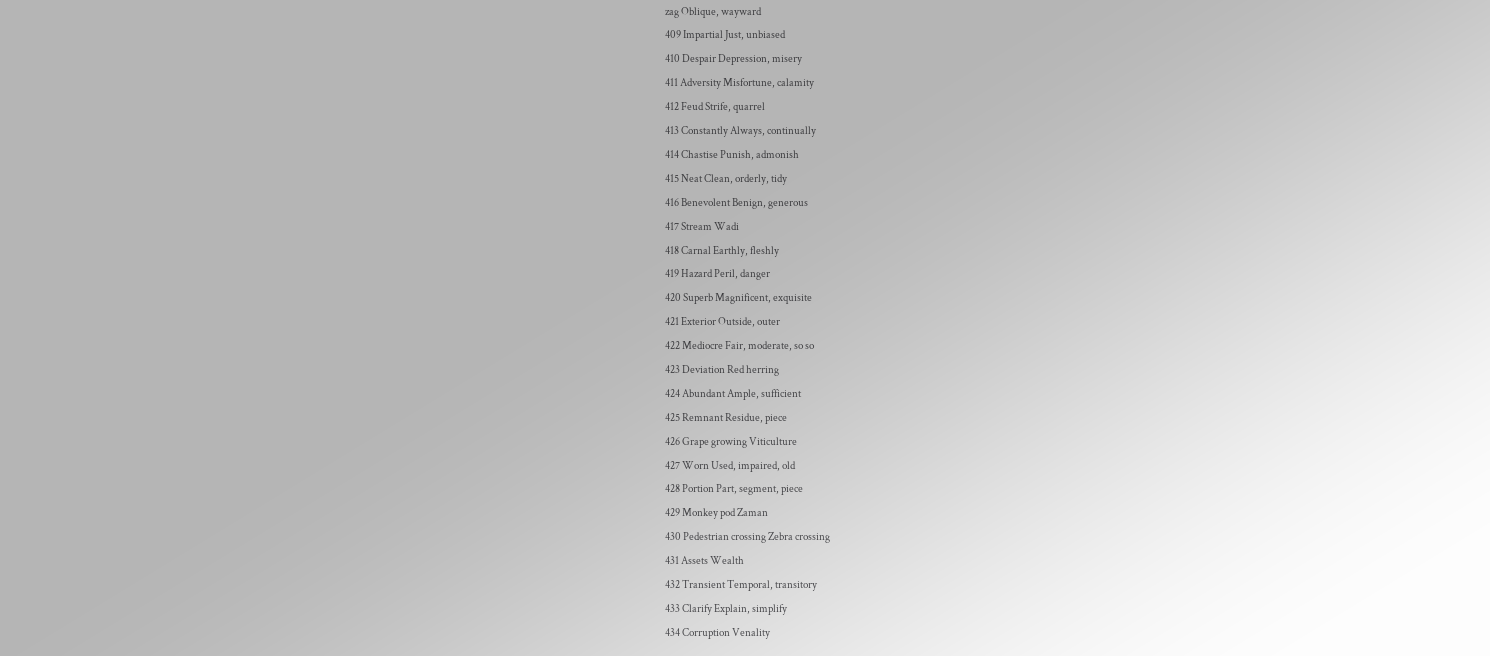zag Oblique, wayward
409 Impartial Just, unbiased
410 Despair Depression, misery
411 Adversity Misfortune, calamity
412 Feud Strife, quarrel
413 Constantly Always, continually
414 Chastise Punish, admonish
415 Neat Clean, orderly, tidy
416 Benevolent Benign, generous
417 Stream Wadi
418 Carnal Earthly, fleshly
419 Hazard Peril, danger
420 Superb Magnificent, exquisite
421 Exterior Outside, outer
422 Mediocre Fair, moderate, so so
423 Deviation Red herring
424 Abundant Ample, sufficient
425 Remnant Residue, piece
426 Grape growing Viticulture
427 Worn Used, impaired, old
428 Portion Part, segment, piece
429 Monkey pod Zaman
430 Pedestrian crossing Zebra crossing
431 Assets Wealth
432 Transient Temporal, transitory
433 Clarify Explain, simplify
434 Corruption Venality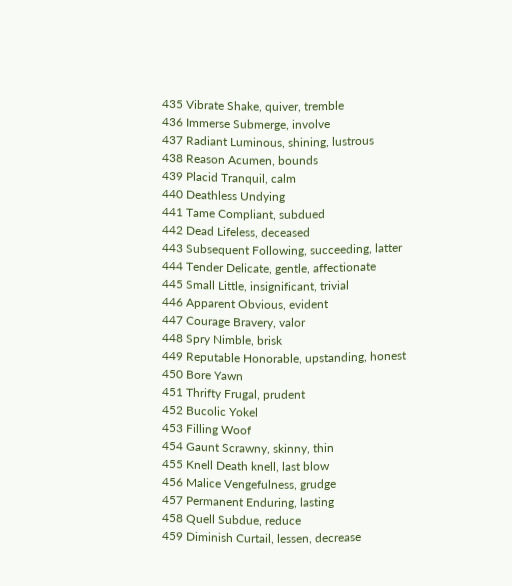435 Vibrate Shake, quiver, tremble
436 Immerse Submerge, involve
437 Radiant Luminous, shining, lustrous
438 Reason Acumen, bounds
439 Placid Tranquil, calm
440 Deathless Undying
441 Tame Compliant, subdued
442 Dead Lifeless, deceased
443 Subsequent Following, succeeding, latter
444 Tender Delicate, gentle, affectionate
445 Small Little, insignificant, trivial
446 Apparent Obvious, evident
447 Courage Bravery, valor
448 Spry Nimble, brisk
449 Reputable Honorable, upstanding, honest
450 Bore Yawn
451 Thrifty Frugal, prudent
452 Bucolic Yokel
453 Filling Woof
454 Gaunt Scrawny, skinny, thin
455 Knell Death knell, last blow
456 Malice Vengefulness, grudge
457 Permanent Enduring, lasting
458 Quell Subdue, reduce
459 Diminish Curtail, lessen, decrease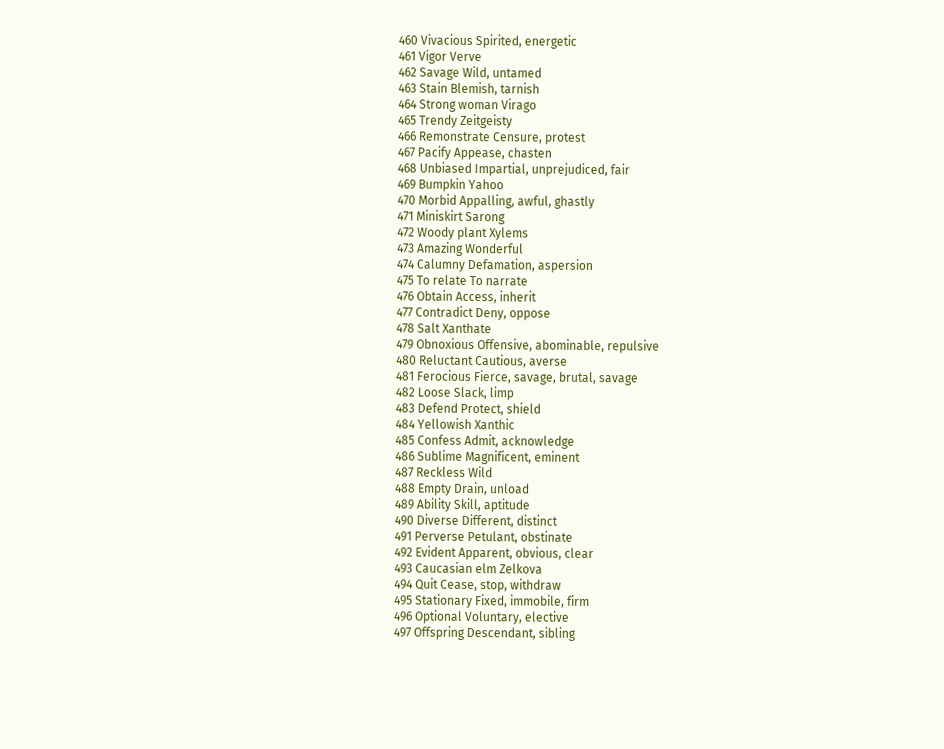460 Vivacious Spirited, energetic
461 Vigor Verve
462 Savage Wild, untamed
463 Stain Blemish, tarnish
464 Strong woman Virago
465 Trendy Zeitgeisty
466 Remonstrate Censure, protest
467 Pacify Appease, chasten
468 Unbiased Impartial, unprejudiced, fair
469 Bumpkin Yahoo
470 Morbid Appalling, awful, ghastly
471 Miniskirt Sarong
472 Woody plant Xylems
473 Amazing Wonderful
474 Calumny Defamation, aspersion
475 To relate To narrate
476 Obtain Access, inherit
477 Contradict Deny, oppose
478 Salt Xanthate
479 Obnoxious Offensive, abominable, repulsive
480 Reluctant Cautious, averse
481 Ferocious Fierce, savage, brutal, savage
482 Loose Slack, limp
483 Defend Protect, shield
484 Yellowish Xanthic
485 Confess Admit, acknowledge
486 Sublime Magnificent, eminent
487 Reckless Wild
488 Empty Drain, unload
489 Ability Skill, aptitude
490 Diverse Different, distinct
491 Perverse Petulant, obstinate
492 Evident Apparent, obvious, clear
493 Caucasian elm Zelkova
494 Quit Cease, stop, withdraw
495 Stationary Fixed, immobile, firm
496 Optional Voluntary, elective
497 Offspring Descendant, sibling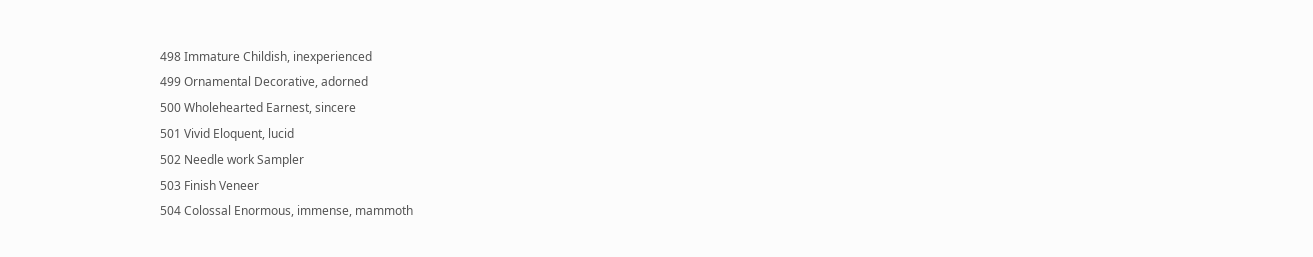498 Immature Childish, inexperienced
499 Ornamental Decorative, adorned
500 Wholehearted Earnest, sincere
501 Vivid Eloquent, lucid
502 Needle work Sampler
503 Finish Veneer
504 Colossal Enormous, immense, mammoth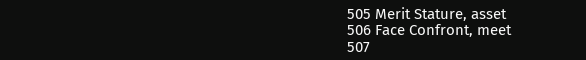505 Merit Stature, asset
506 Face Confront, meet
507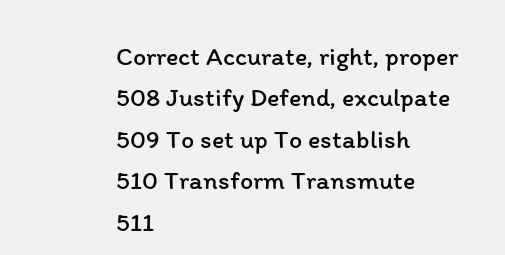Correct Accurate, right, proper
508 Justify Defend, exculpate
509 To set up To establish
510 Transform Transmute
511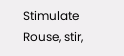Stimulate Rouse, stir,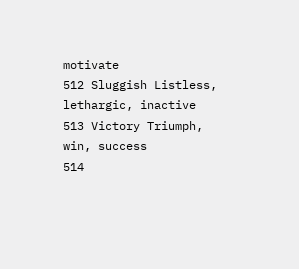motivate
512 Sluggish Listless, lethargic, inactive
513 Victory Triumph, win, success
514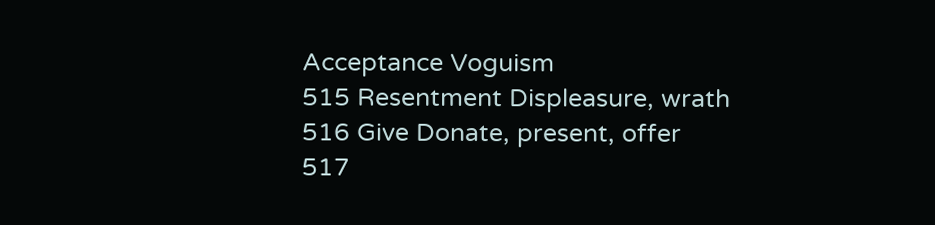Acceptance Voguism
515 Resentment Displeasure, wrath
516 Give Donate, present, offer
517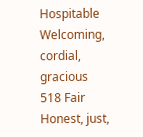Hospitable Welcoming, cordial, gracious
518 Fair Honest, just,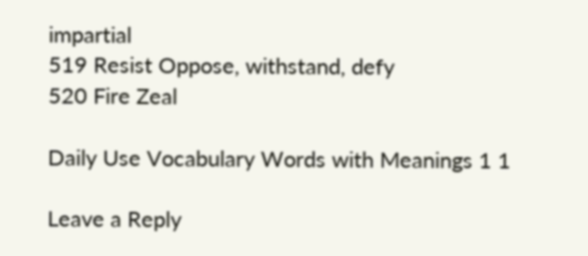impartial
519 Resist Oppose, withstand, defy
520 Fire Zeal

Daily Use Vocabulary Words with Meanings 1 1

Leave a Reply